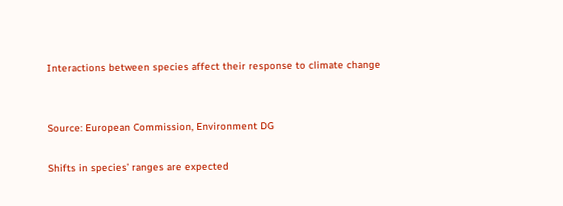Interactions between species affect their response to climate change


Source: European Commission, Environment DG

Shifts in species’ ranges are expected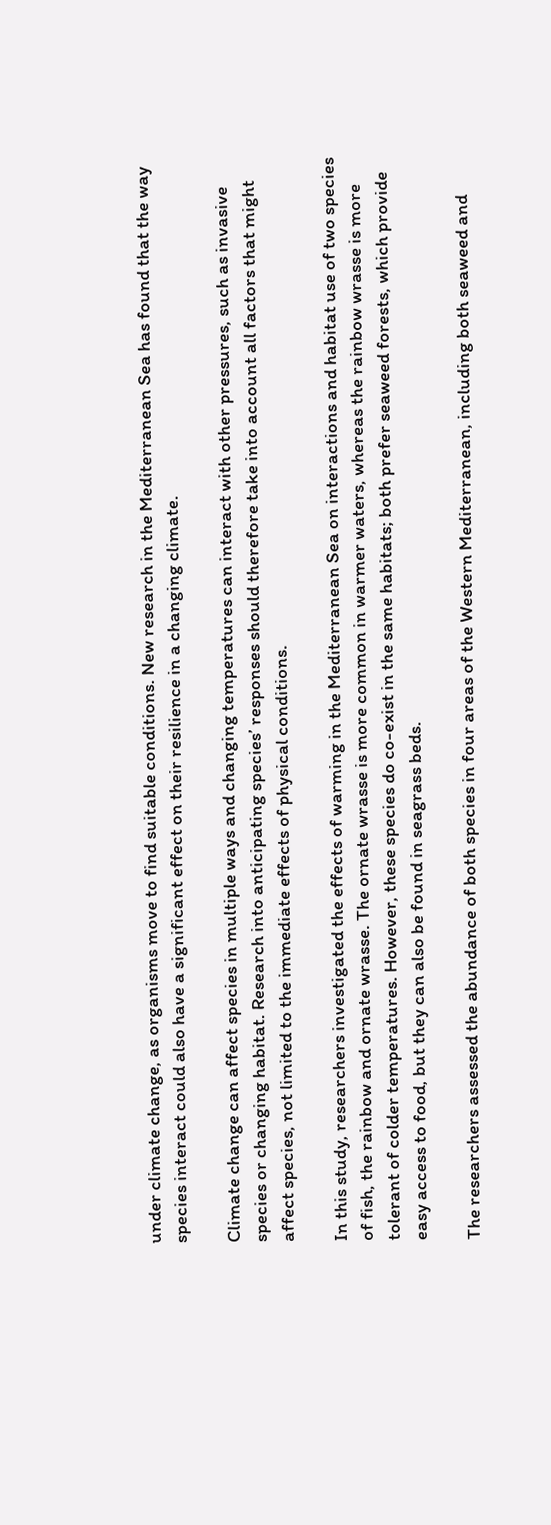under climate change, as organisms move to find suitable conditions. New research in the Mediterranean Sea has found that the way species interact could also have a significant effect on their resilience in a changing climate.

Climate change can affect species in multiple ways and changing temperatures can interact with other pressures, such as invasive species or changing habitat. Research into anticipating species’ responses should therefore take into account all factors that might affect species, not limited to the immediate effects of physical conditions.

In this study, researchers investigated the effects of warming in the Mediterranean Sea on interactions and habitat use of two species of fish, the rainbow and ornate wrasse. The ornate wrasse is more common in warmer waters, whereas the rainbow wrasse is more tolerant of colder temperatures. However, these species do co-exist in the same habitats; both prefer seaweed forests, which provide easy access to food, but they can also be found in seagrass beds.

The researchers assessed the abundance of both species in four areas of the Western Mediterranean, including both seaweed and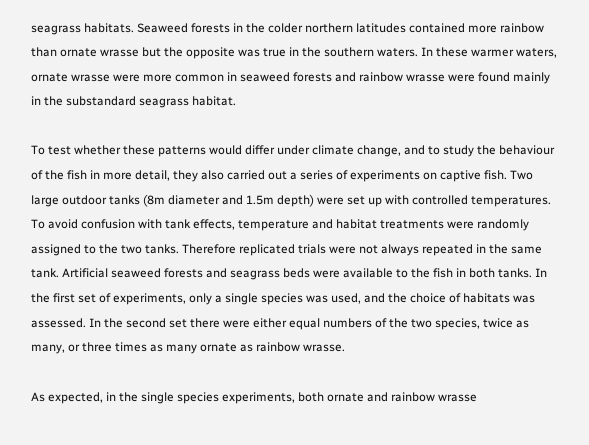seagrass habitats. Seaweed forests in the colder northern latitudes contained more rainbow than ornate wrasse but the opposite was true in the southern waters. In these warmer waters, ornate wrasse were more common in seaweed forests and rainbow wrasse were found mainly in the substandard seagrass habitat.

To test whether these patterns would differ under climate change, and to study the behaviour of the fish in more detail, they also carried out a series of experiments on captive fish. Two large outdoor tanks (8m diameter and 1.5m depth) were set up with controlled temperatures. To avoid confusion with tank effects, temperature and habitat treatments were randomly assigned to the two tanks. Therefore replicated trials were not always repeated in the same tank. Artificial seaweed forests and seagrass beds were available to the fish in both tanks. In the first set of experiments, only a single species was used, and the choice of habitats was assessed. In the second set there were either equal numbers of the two species, twice as many, or three times as many ornate as rainbow wrasse.

As expected, in the single species experiments, both ornate and rainbow wrasse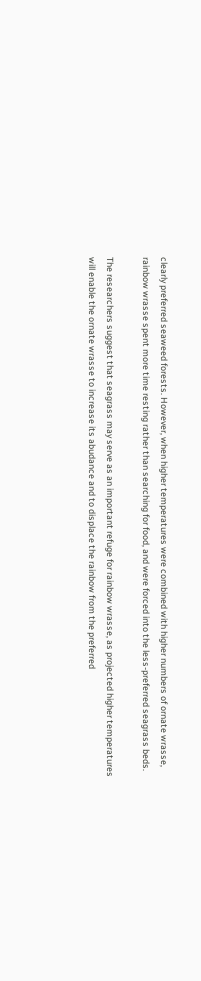clearly preferred seaweed forests. However, when higher temperatures were combined with higher numbers of ornate wrasse, rainbow wrasse spent more time resting rather than searching for food, and were forced into the less-preferred seagrass beds.

The researchers suggest that seagrass may serve as an important refuge for rainbow wrasse, as projected higher temperatures will enable the ornate wrasse to increase its abudance and to displace the rainbow from the preferred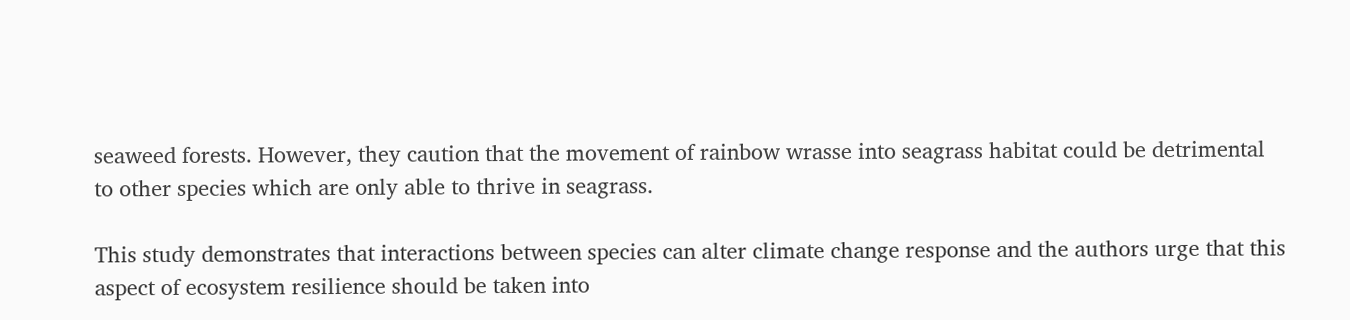seaweed forests. However, they caution that the movement of rainbow wrasse into seagrass habitat could be detrimental to other species which are only able to thrive in seagrass.

This study demonstrates that interactions between species can alter climate change response and the authors urge that this aspect of ecosystem resilience should be taken into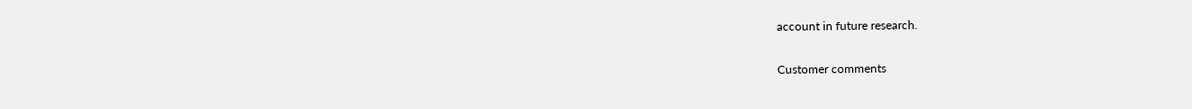account in future research.

Customer comments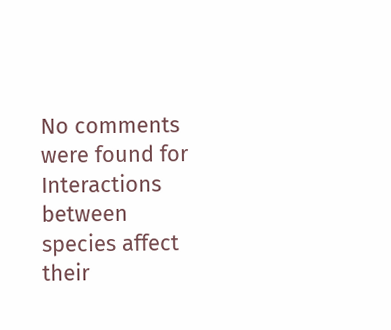No comments were found for Interactions between species affect their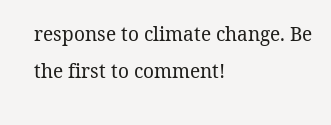response to climate change. Be the first to comment!